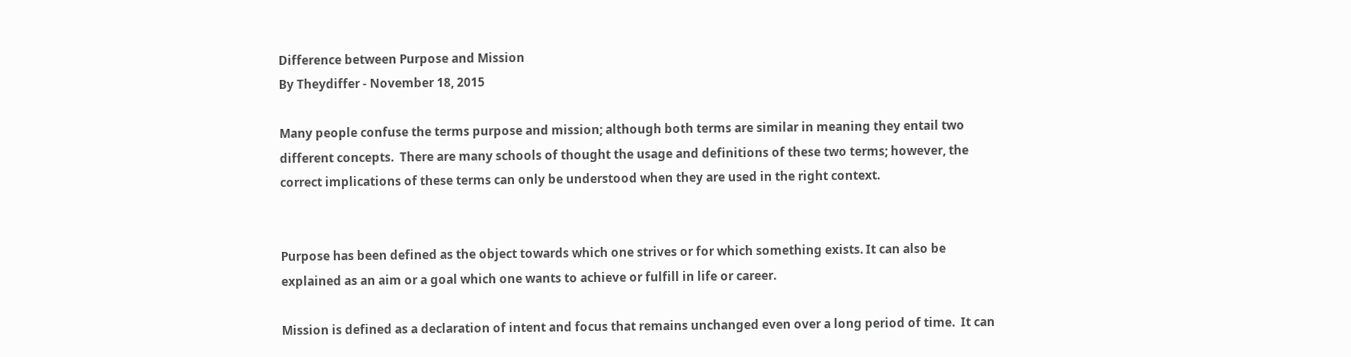Difference between Purpose and Mission
By Theydiffer - November 18, 2015

Many people confuse the terms purpose and mission; although both terms are similar in meaning they entail two different concepts.  There are many schools of thought the usage and definitions of these two terms; however, the correct implications of these terms can only be understood when they are used in the right context.


Purpose has been defined as the object towards which one strives or for which something exists. It can also be explained as an aim or a goal which one wants to achieve or fulfill in life or career.

Mission is defined as a declaration of intent and focus that remains unchanged even over a long period of time.  It can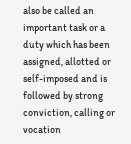also be called an important task or a duty which has been assigned, allotted or self-imposed and is followed by strong conviction, calling or vocation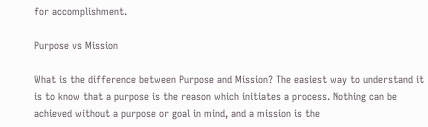for accomplishment.

Purpose vs Mission

What is the difference between Purpose and Mission? The easiest way to understand it is to know that a purpose is the reason which initiates a process. Nothing can be achieved without a purpose or goal in mind, and a mission is the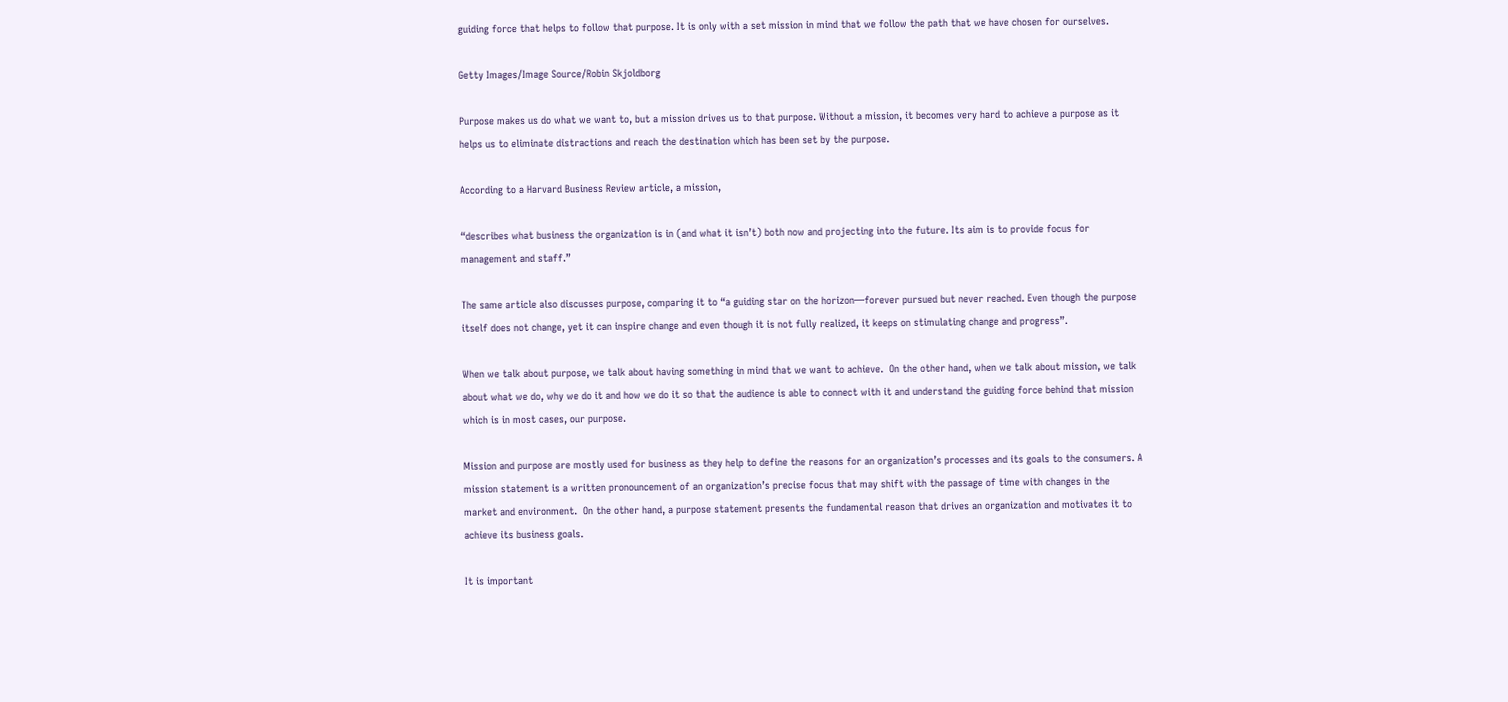guiding force that helps to follow that purpose. It is only with a set mission in mind that we follow the path that we have chosen for ourselves.

Getty Images/Image Source/Robin Skjoldborg

Purpose makes us do what we want to, but a mission drives us to that purpose. Without a mission, it becomes very hard to achieve a purpose as it helps us to eliminate distractions and reach the destination which has been set by the purpose.

According to a Harvard Business Review article, a mission,

“describes what business the organization is in (and what it isn’t) both now and projecting into the future. Its aim is to provide focus for management and staff.”

The same article also discusses purpose, comparing it to “a guiding star on the horizon—forever pursued but never reached. Even though the purpose itself does not change, yet it can inspire change and even though it is not fully realized, it keeps on stimulating change and progress”.

When we talk about purpose, we talk about having something in mind that we want to achieve.  On the other hand, when we talk about mission, we talk about what we do, why we do it and how we do it so that the audience is able to connect with it and understand the guiding force behind that mission which is in most cases, our purpose.

Mission and purpose are mostly used for business as they help to define the reasons for an organization’s processes and its goals to the consumers. A mission statement is a written pronouncement of an organization’s precise focus that may shift with the passage of time with changes in the market and environment.  On the other hand, a purpose statement presents the fundamental reason that drives an organization and motivates it to achieve its business goals.

It is important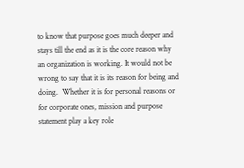to know that purpose goes much deeper and stays till the end as it is the core reason why an organization is working. It would not be wrong to say that it is its reason for being and doing.  Whether it is for personal reasons or for corporate ones, mission and purpose statement play a key role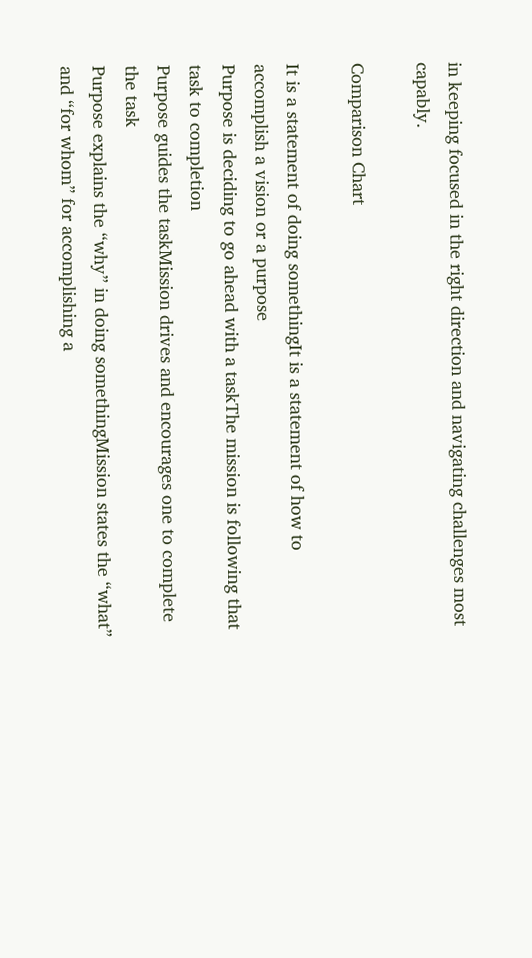in keeping focused in the right direction and navigating challenges most capably.

Comparison Chart

It is a statement of doing somethingIt is a statement of how to accomplish a vision or a purpose
Purpose is deciding to go ahead with a taskThe mission is following that task to completion
Purpose guides the taskMission drives and encourages one to complete the task
Purpose explains the “why” in doing somethingMission states the “what” and “for whom” for accomplishing a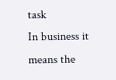task
In business it means the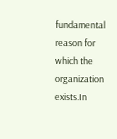fundamental reason for which the organization exists.In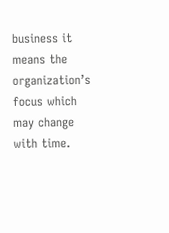business it means the organization’s focus which may change with time.